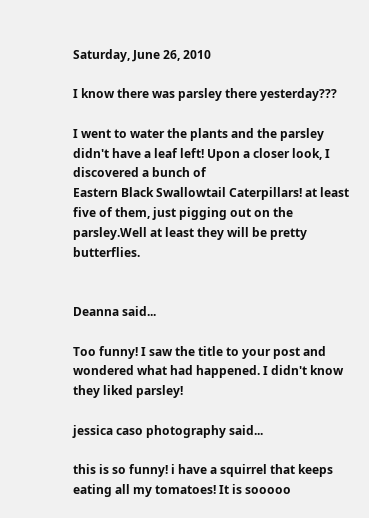Saturday, June 26, 2010

I know there was parsley there yesterday???

I went to water the plants and the parsley didn't have a leaf left! Upon a closer look, I discovered a bunch of
Eastern Black Swallowtail Caterpillars! at least five of them, just pigging out on the parsley.Well at least they will be pretty butterflies.


Deanna said...

Too funny! I saw the title to your post and wondered what had happened. I didn't know they liked parsley!

jessica caso photography said...

this is so funny! i have a squirrel that keeps eating all my tomatoes! It is sooooo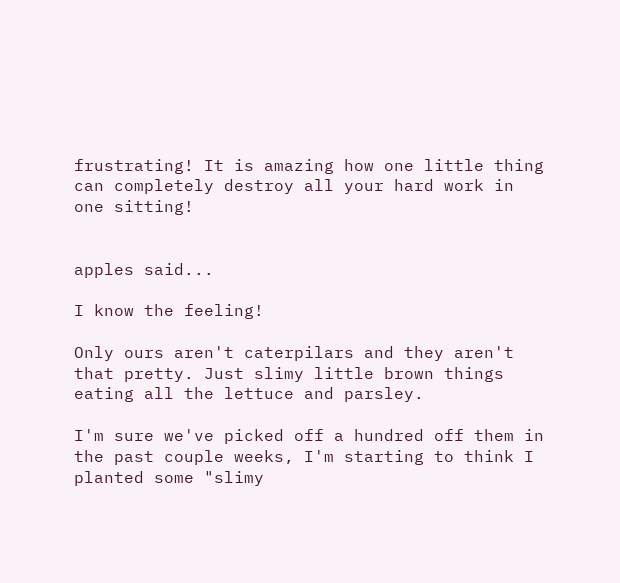frustrating! It is amazing how one little thing can completely destroy all your hard work in one sitting!


apples said...

I know the feeling!

Only ours aren't caterpilars and they aren't that pretty. Just slimy little brown things eating all the lettuce and parsley.

I'm sure we've picked off a hundred off them in the past couple weeks, I'm starting to think I planted some "slimy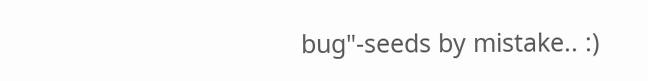bug"-seeds by mistake.. :)